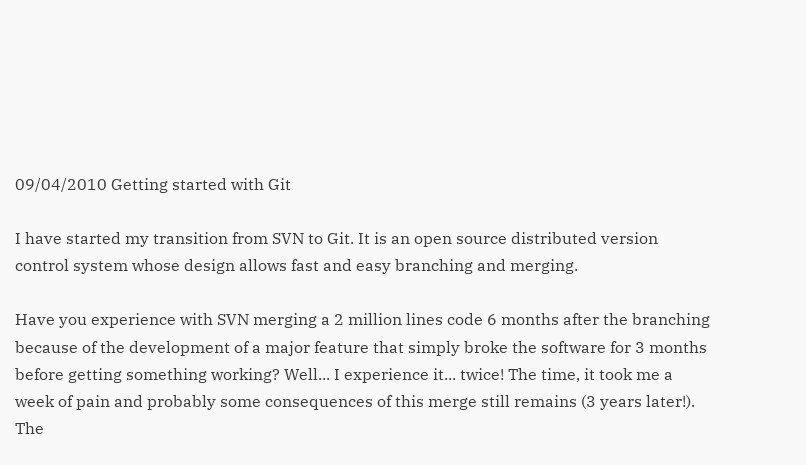09/04/2010 Getting started with Git

I have started my transition from SVN to Git. It is an open source distributed version control system whose design allows fast and easy branching and merging.

Have you experience with SVN merging a 2 million lines code 6 months after the branching because of the development of a major feature that simply broke the software for 3 months before getting something working? Well... I experience it... twice! The time, it took me a week of pain and probably some consequences of this merge still remains (3 years later!). The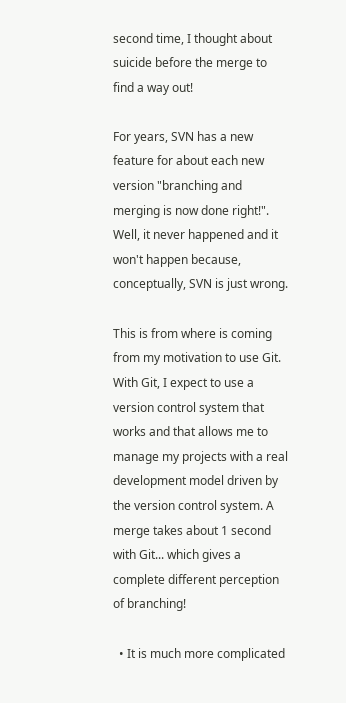second time, I thought about suicide before the merge to find a way out!

For years, SVN has a new feature for about each new version "branching and merging is now done right!". Well, it never happened and it won't happen because, conceptually, SVN is just wrong.

This is from where is coming from my motivation to use Git. With Git, I expect to use a version control system that works and that allows me to manage my projects with a real development model driven by the version control system. A merge takes about 1 second with Git... which gives a complete different perception of branching!

  • It is much more complicated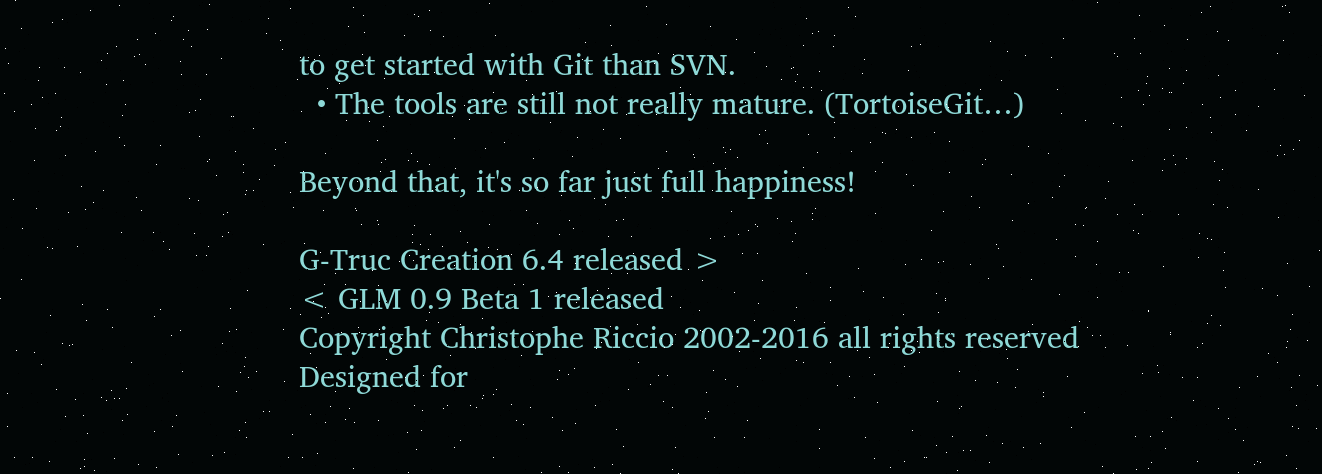to get started with Git than SVN.
  • The tools are still not really mature. (TortoiseGit…)

Beyond that, it's so far just full happiness!

G-Truc Creation 6.4 released >
< GLM 0.9 Beta 1 released
Copyright Christophe Riccio 2002-2016 all rights reserved
Designed for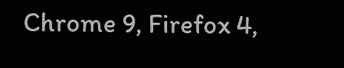Chrome 9, Firefox 4,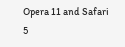Opera 11 and Safari 5